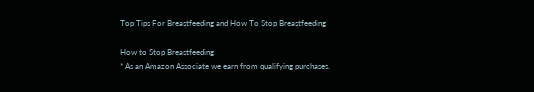Top Tips For Breastfeeding and How To Stop Breastfeeding

How to Stop Breastfeeding
* As an Amazon Associate we earn from qualifying purchases.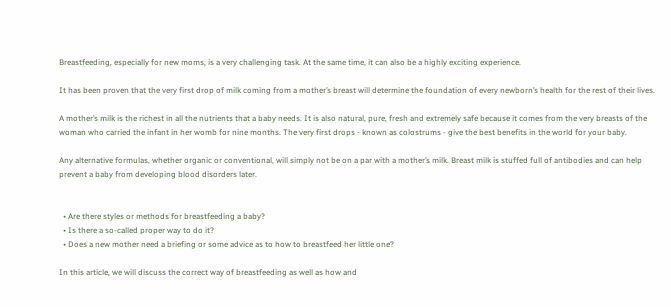Breastfeeding, especially for new moms, is a very challenging task. At the same time, it can also be a highly exciting experience.

It has been proven that the very first drop of milk coming from a mother’s breast will determine the foundation of every newborn’s health for the rest of their lives.

A mother’s milk is the richest in all the nutrients that a baby needs. It is also natural, pure, fresh and extremely safe because it comes from the very breasts of the woman who carried the infant in her womb for nine months. The very first drops - known as colostrums - give the best benefits in the world for your baby.

Any alternative formulas, whether organic or conventional, will simply not be on a par with a mother’s milk. Breast milk is stuffed full of antibodies and can help prevent a baby from developing blood disorders later.


  • Are there styles or methods for breastfeeding a baby?
  • Is there a so-called proper way to do it?
  • Does a new mother need a briefing or some advice as to how to breastfeed her little one?

In this article, we will discuss the correct way of breastfeeding as well as how and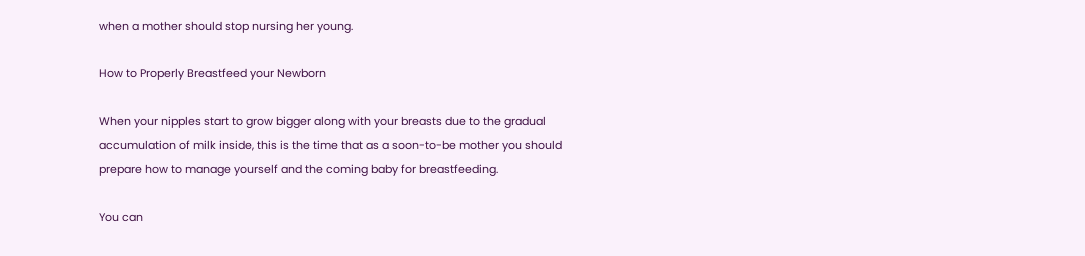when a mother should stop nursing her young.

How to Properly Breastfeed your Newborn

When your nipples start to grow bigger along with your breasts due to the gradual accumulation of milk inside, this is the time that as a soon-to-be mother you should prepare how to manage yourself and the coming baby for breastfeeding.

You can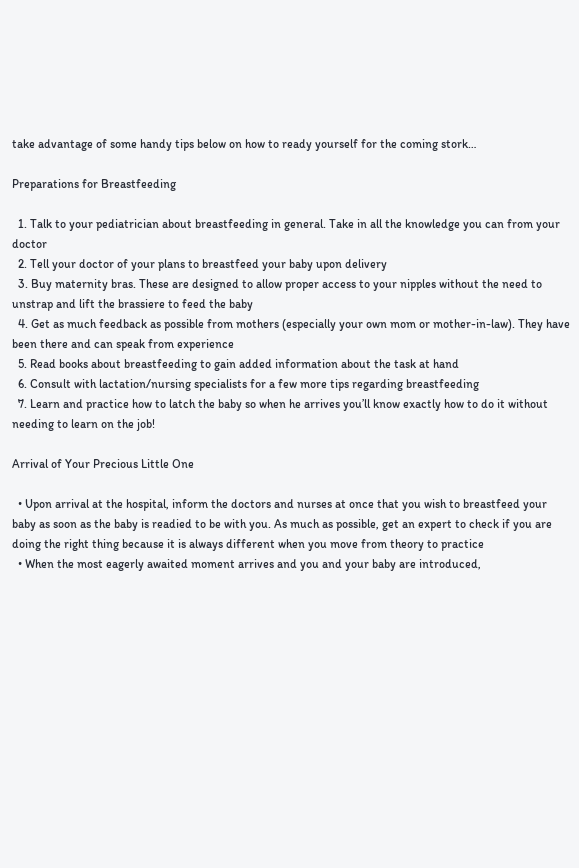take advantage of some handy tips below on how to ready yourself for the coming stork…

Preparations for Breastfeeding

  1. Talk to your pediatrician about breastfeeding in general. Take in all the knowledge you can from your doctor
  2. Tell your doctor of your plans to breastfeed your baby upon delivery
  3. Buy maternity bras. These are designed to allow proper access to your nipples without the need to unstrap and lift the brassiere to feed the baby
  4. Get as much feedback as possible from mothers (especially your own mom or mother-in-law). They have been there and can speak from experience
  5. Read books about breastfeeding to gain added information about the task at hand
  6. Consult with lactation/nursing specialists for a few more tips regarding breastfeeding
  7. Learn and practice how to latch the baby so when he arrives you’ll know exactly how to do it without needing to learn on the job!

Arrival of Your Precious Little One

  • Upon arrival at the hospital, inform the doctors and nurses at once that you wish to breastfeed your baby as soon as the baby is readied to be with you. As much as possible, get an expert to check if you are doing the right thing because it is always different when you move from theory to practice
  • When the most eagerly awaited moment arrives and you and your baby are introduced,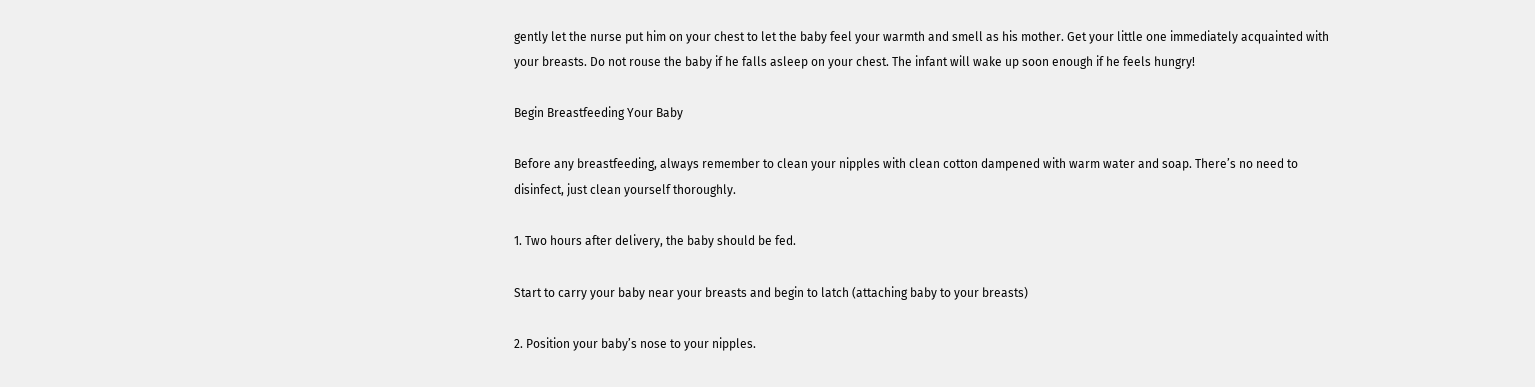gently let the nurse put him on your chest to let the baby feel your warmth and smell as his mother. Get your little one immediately acquainted with your breasts. Do not rouse the baby if he falls asleep on your chest. The infant will wake up soon enough if he feels hungry!

Begin Breastfeeding Your Baby

Before any breastfeeding, always remember to clean your nipples with clean cotton dampened with warm water and soap. There’s no need to disinfect, just clean yourself thoroughly.

1. Two hours after delivery, the baby should be fed.

Start to carry your baby near your breasts and begin to latch (attaching baby to your breasts)

2. Position your baby’s nose to your nipples.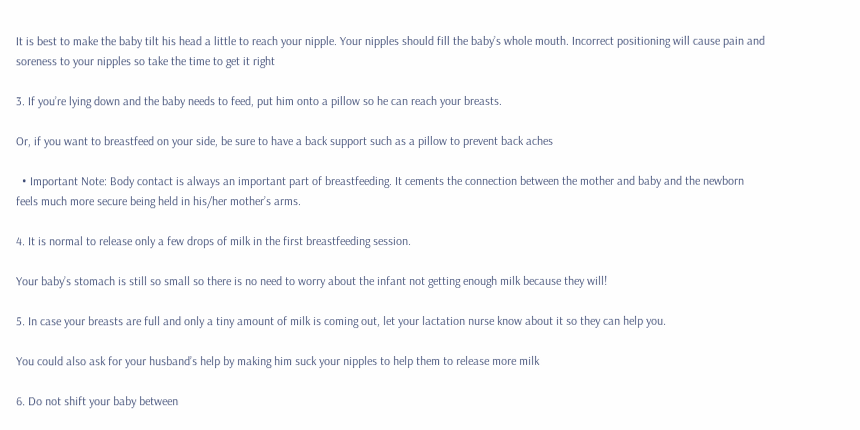It is best to make the baby tilt his head a little to reach your nipple. Your nipples should fill the baby’s whole mouth. Incorrect positioning will cause pain and soreness to your nipples so take the time to get it right

3. If you’re lying down and the baby needs to feed, put him onto a pillow so he can reach your breasts.

Or, if you want to breastfeed on your side, be sure to have a back support such as a pillow to prevent back aches

  • Important Note: Body contact is always an important part of breastfeeding. It cements the connection between the mother and baby and the newborn feels much more secure being held in his/her mother’s arms.

4. It is normal to release only a few drops of milk in the first breastfeeding session.

Your baby’s stomach is still so small so there is no need to worry about the infant not getting enough milk because they will!

5. In case your breasts are full and only a tiny amount of milk is coming out, let your lactation nurse know about it so they can help you.

You could also ask for your husband’s help by making him suck your nipples to help them to release more milk

6. Do not shift your baby between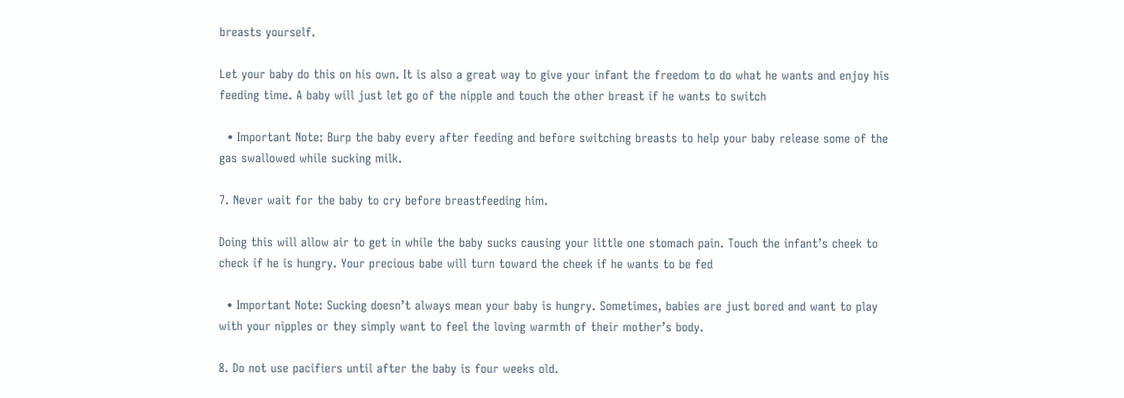breasts yourself.

Let your baby do this on his own. It is also a great way to give your infant the freedom to do what he wants and enjoy his feeding time. A baby will just let go of the nipple and touch the other breast if he wants to switch

  • Important Note: Burp the baby every after feeding and before switching breasts to help your baby release some of the gas swallowed while sucking milk.

7. Never wait for the baby to cry before breastfeeding him.

Doing this will allow air to get in while the baby sucks causing your little one stomach pain. Touch the infant’s cheek to check if he is hungry. Your precious babe will turn toward the cheek if he wants to be fed

  • Important Note: Sucking doesn’t always mean your baby is hungry. Sometimes, babies are just bored and want to play with your nipples or they simply want to feel the loving warmth of their mother’s body.

8. Do not use pacifiers until after the baby is four weeks old.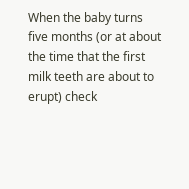When the baby turns five months (or at about the time that the first milk teeth are about to erupt) check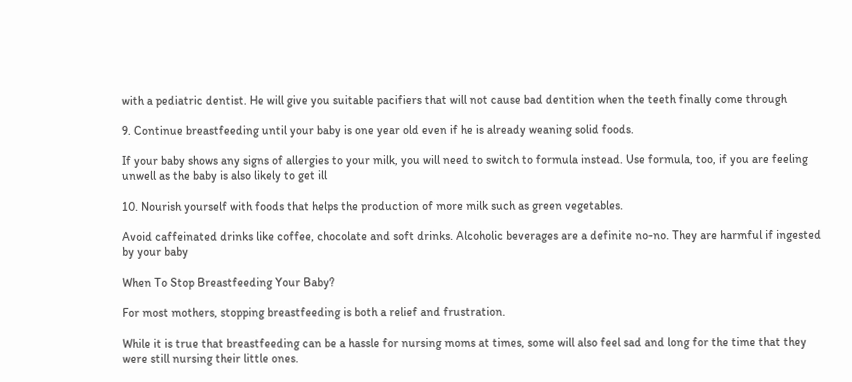with a pediatric dentist. He will give you suitable pacifiers that will not cause bad dentition when the teeth finally come through

9. Continue breastfeeding until your baby is one year old even if he is already weaning solid foods.

If your baby shows any signs of allergies to your milk, you will need to switch to formula instead. Use formula, too, if you are feeling unwell as the baby is also likely to get ill

10. Nourish yourself with foods that helps the production of more milk such as green vegetables.

Avoid caffeinated drinks like coffee, chocolate and soft drinks. Alcoholic beverages are a definite no-no. They are harmful if ingested by your baby

When To Stop Breastfeeding Your Baby?

For most mothers, stopping breastfeeding is both a relief and frustration.

While it is true that breastfeeding can be a hassle for nursing moms at times, some will also feel sad and long for the time that they were still nursing their little ones.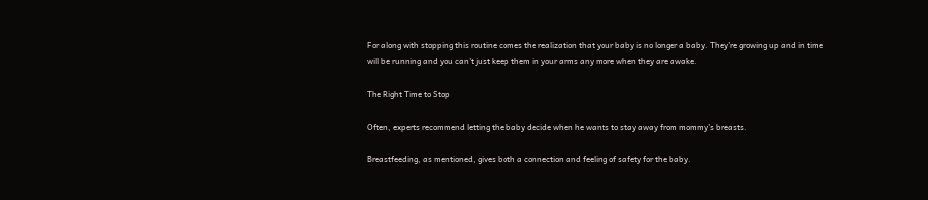For along with stopping this routine comes the realization that your baby is no longer a baby. They’re growing up and in time will be running and you can’t just keep them in your arms any more when they are awake.

The Right Time to Stop

Often, experts recommend letting the baby decide when he wants to stay away from mommy’s breasts.

Breastfeeding, as mentioned, gives both a connection and feeling of safety for the baby.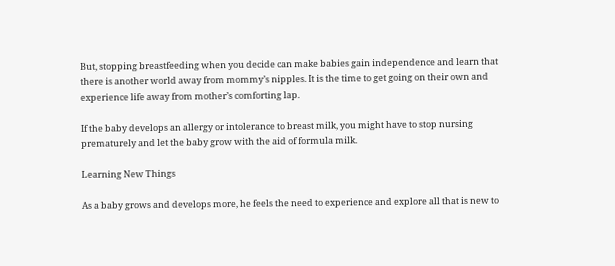But, stopping breastfeeding when you decide can make babies gain independence and learn that there is another world away from mommy’s nipples. It is the time to get going on their own and experience life away from mother’s comforting lap.

If the baby develops an allergy or intolerance to breast milk, you might have to stop nursing prematurely and let the baby grow with the aid of formula milk.

Learning New Things

As a baby grows and develops more, he feels the need to experience and explore all that is new to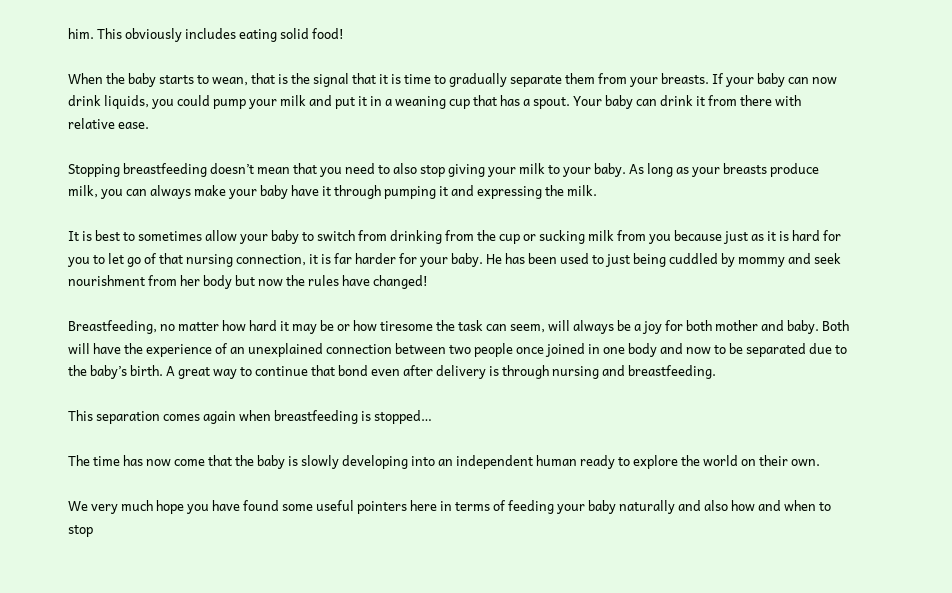him. This obviously includes eating solid food!

When the baby starts to wean, that is the signal that it is time to gradually separate them from your breasts. If your baby can now drink liquids, you could pump your milk and put it in a weaning cup that has a spout. Your baby can drink it from there with relative ease.

Stopping breastfeeding doesn’t mean that you need to also stop giving your milk to your baby. As long as your breasts produce milk, you can always make your baby have it through pumping it and expressing the milk.

It is best to sometimes allow your baby to switch from drinking from the cup or sucking milk from you because just as it is hard for you to let go of that nursing connection, it is far harder for your baby. He has been used to just being cuddled by mommy and seek nourishment from her body but now the rules have changed!

Breastfeeding, no matter how hard it may be or how tiresome the task can seem, will always be a joy for both mother and baby. Both will have the experience of an unexplained connection between two people once joined in one body and now to be separated due to the baby’s birth. A great way to continue that bond even after delivery is through nursing and breastfeeding.

This separation comes again when breastfeeding is stopped…

The time has now come that the baby is slowly developing into an independent human ready to explore the world on their own.

We very much hope you have found some useful pointers here in terms of feeding your baby naturally and also how and when to stop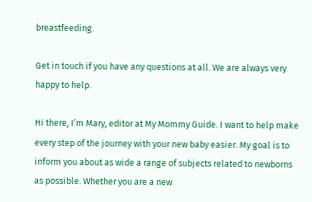breastfeeding.

Get in touch if you have any questions at all. We are always very happy to help.

Hi there, I’m Mary, editor at My Mommy Guide. I want to help make every step of the journey with your new baby easier. My goal is to inform you about as wide a range of subjects related to newborns as possible. Whether you are a new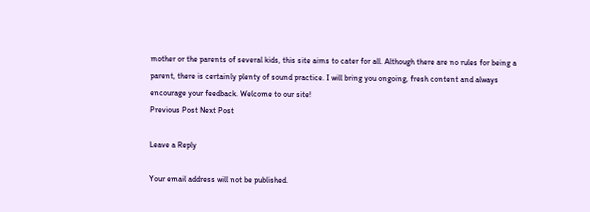mother or the parents of several kids, this site aims to cater for all. Although there are no rules for being a parent, there is certainly plenty of sound practice. I will bring you ongoing, fresh content and always encourage your feedback. Welcome to our site!
Previous Post Next Post

Leave a Reply

Your email address will not be published.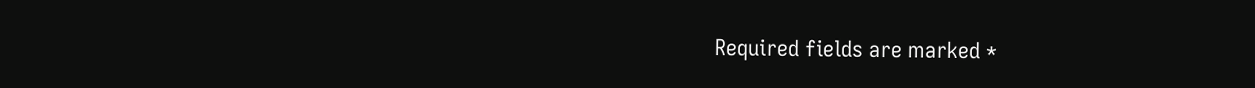Required fields are marked *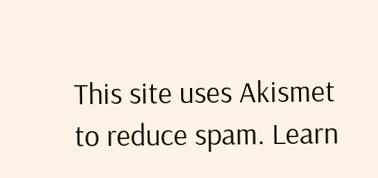This site uses Akismet to reduce spam. Learn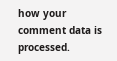how your comment data is processed.